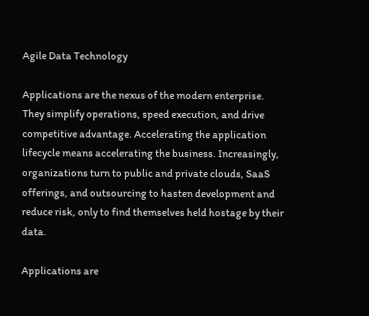Agile Data Technology

Applications are the nexus of the modern enterprise. They simplify operations, speed execution, and drive competitive advantage. Accelerating the application lifecycle means accelerating the business. Increasingly, organizations turn to public and private clouds, SaaS offerings, and outsourcing to hasten development and reduce risk, only to find themselves held hostage by their data.

Applications are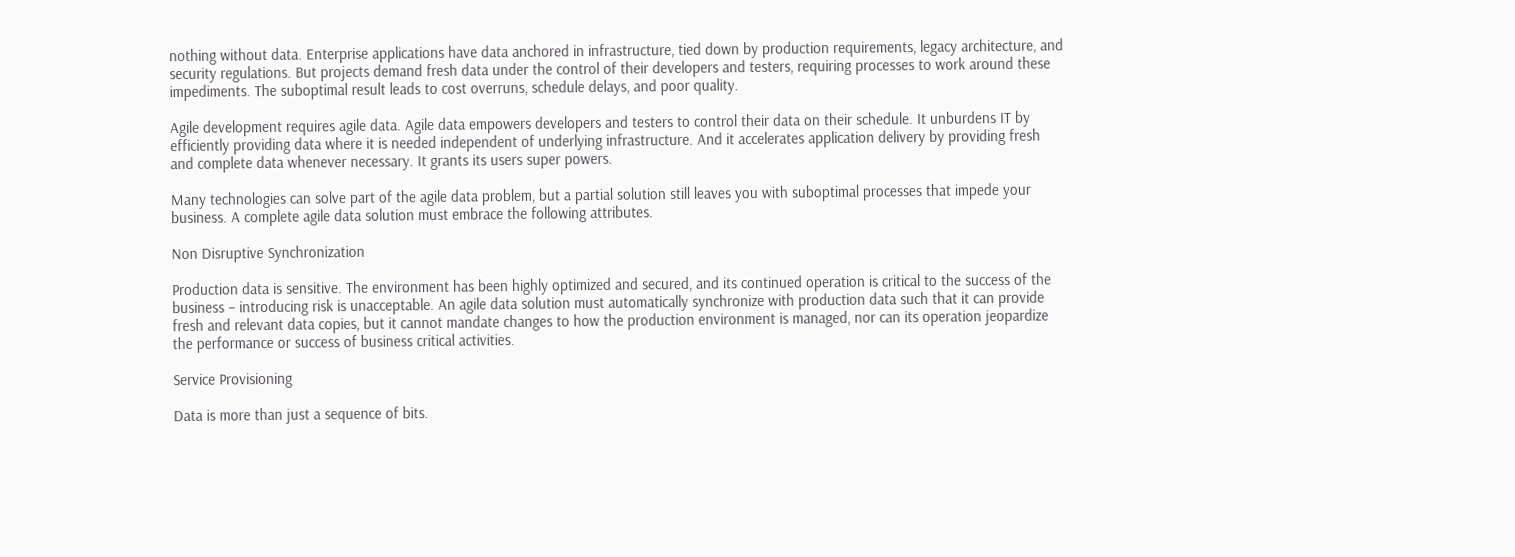nothing without data. Enterprise applications have data anchored in infrastructure, tied down by production requirements, legacy architecture, and security regulations. But projects demand fresh data under the control of their developers and testers, requiring processes to work around these impediments. The suboptimal result leads to cost overruns, schedule delays, and poor quality.

Agile development requires agile data. Agile data empowers developers and testers to control their data on their schedule. It unburdens IT by efficiently providing data where it is needed independent of underlying infrastructure. And it accelerates application delivery by providing fresh and complete data whenever necessary. It grants its users super powers.

Many technologies can solve part of the agile data problem, but a partial solution still leaves you with suboptimal processes that impede your business. A complete agile data solution must embrace the following attributes.

Non Disruptive Synchronization

Production data is sensitive. The environment has been highly optimized and secured, and its continued operation is critical to the success of the business – introducing risk is unacceptable. An agile data solution must automatically synchronize with production data such that it can provide fresh and relevant data copies, but it cannot mandate changes to how the production environment is managed, nor can its operation jeopardize the performance or success of business critical activities.

Service Provisioning

Data is more than just a sequence of bits.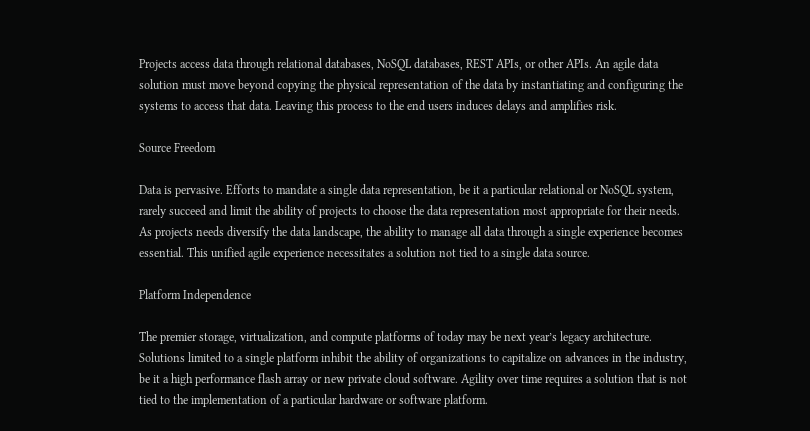Projects access data through relational databases, NoSQL databases, REST APIs, or other APIs. An agile data solution must move beyond copying the physical representation of the data by instantiating and configuring the systems to access that data. Leaving this process to the end users induces delays and amplifies risk.

Source Freedom

Data is pervasive. Efforts to mandate a single data representation, be it a particular relational or NoSQL system, rarely succeed and limit the ability of projects to choose the data representation most appropriate for their needs. As projects needs diversify the data landscape, the ability to manage all data through a single experience becomes essential. This unified agile experience necessitates a solution not tied to a single data source.

Platform Independence

The premier storage, virtualization, and compute platforms of today may be next year’s legacy architecture. Solutions limited to a single platform inhibit the ability of organizations to capitalize on advances in the industry, be it a high performance flash array or new private cloud software. Agility over time requires a solution that is not tied to the implementation of a particular hardware or software platform.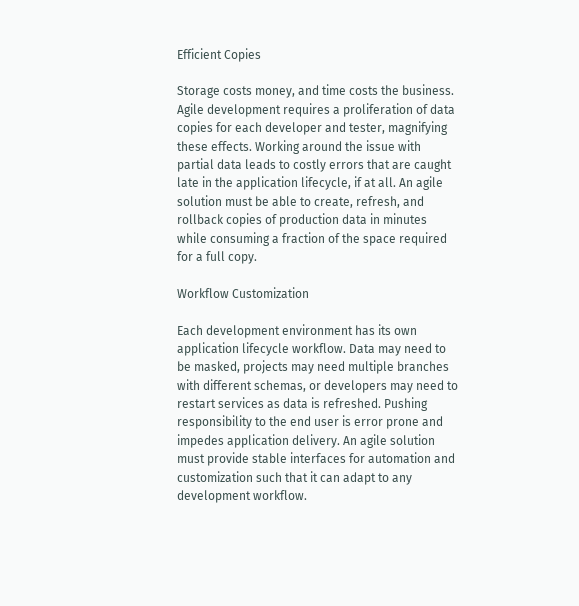Efficient Copies

Storage costs money, and time costs the business. Agile development requires a proliferation of data copies for each developer and tester, magnifying these effects. Working around the issue with partial data leads to costly errors that are caught late in the application lifecycle, if at all. An agile solution must be able to create, refresh, and rollback copies of production data in minutes while consuming a fraction of the space required for a full copy.

Workflow Customization

Each development environment has its own application lifecycle workflow. Data may need to be masked, projects may need multiple branches with different schemas, or developers may need to restart services as data is refreshed. Pushing responsibility to the end user is error prone and impedes application delivery. An agile solution must provide stable interfaces for automation and customization such that it can adapt to any development workflow.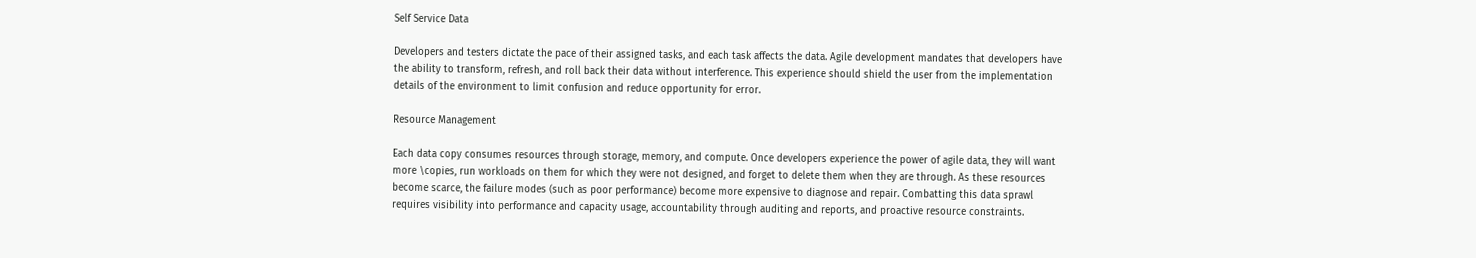Self Service Data

Developers and testers dictate the pace of their assigned tasks, and each task affects the data. Agile development mandates that developers have the ability to transform, refresh, and roll back their data without interference. This experience should shield the user from the implementation details of the environment to limit confusion and reduce opportunity for error.

Resource Management

Each data copy consumes resources through storage, memory, and compute. Once developers experience the power of agile data, they will want more \copies, run workloads on them for which they were not designed, and forget to delete them when they are through. As these resources become scarce, the failure modes (such as poor performance) become more expensive to diagnose and repair. Combatting this data sprawl requires visibility into performance and capacity usage, accountability through auditing and reports, and proactive resource constraints.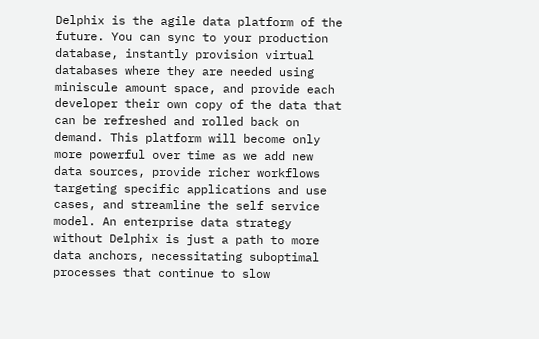Delphix is the agile data platform of the future. You can sync to your production database, instantly provision virtual databases where they are needed using miniscule amount space, and provide each developer their own copy of the data that can be refreshed and rolled back on demand. This platform will become only more powerful over time as we add new data sources, provide richer workflows targeting specific applications and use cases, and streamline the self service model. An enterprise data strategy without Delphix is just a path to more data anchors, necessitating suboptimal processes that continue to slow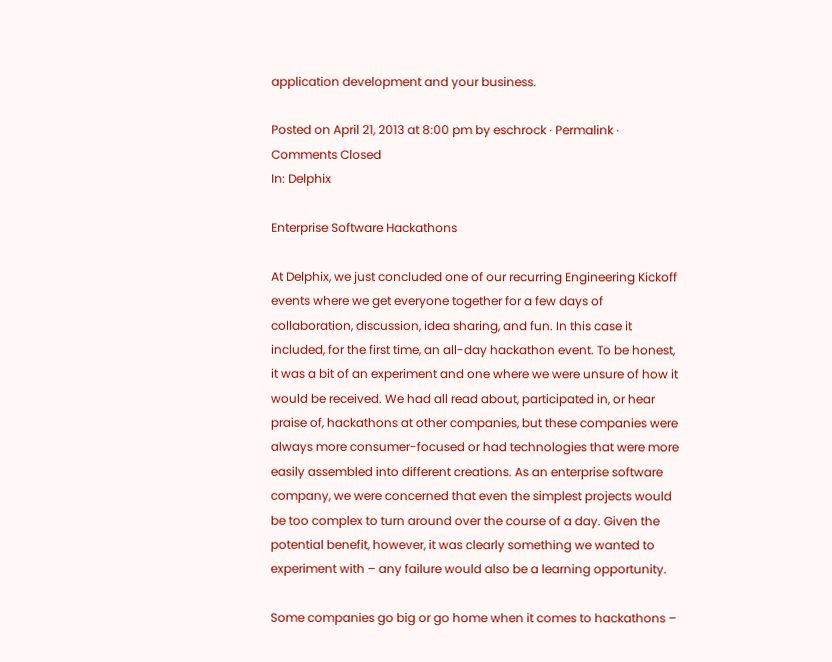application development and your business.

Posted on April 21, 2013 at 8:00 pm by eschrock · Permalink · Comments Closed
In: Delphix

Enterprise Software Hackathons

At Delphix, we just concluded one of our recurring Engineering Kickoff events where we get everyone together for a few days of collaboration, discussion, idea sharing, and fun. In this case it included, for the first time, an all-day hackathon event. To be honest, it was a bit of an experiment and one where we were unsure of how it would be received. We had all read about, participated in, or hear praise of, hackathons at other companies, but these companies were always more consumer-focused or had technologies that were more easily assembled into different creations. As an enterprise software company, we were concerned that even the simplest projects would be too complex to turn around over the course of a day. Given the potential benefit, however, it was clearly something we wanted to experiment with – any failure would also be a learning opportunity.

Some companies go big or go home when it comes to hackathons –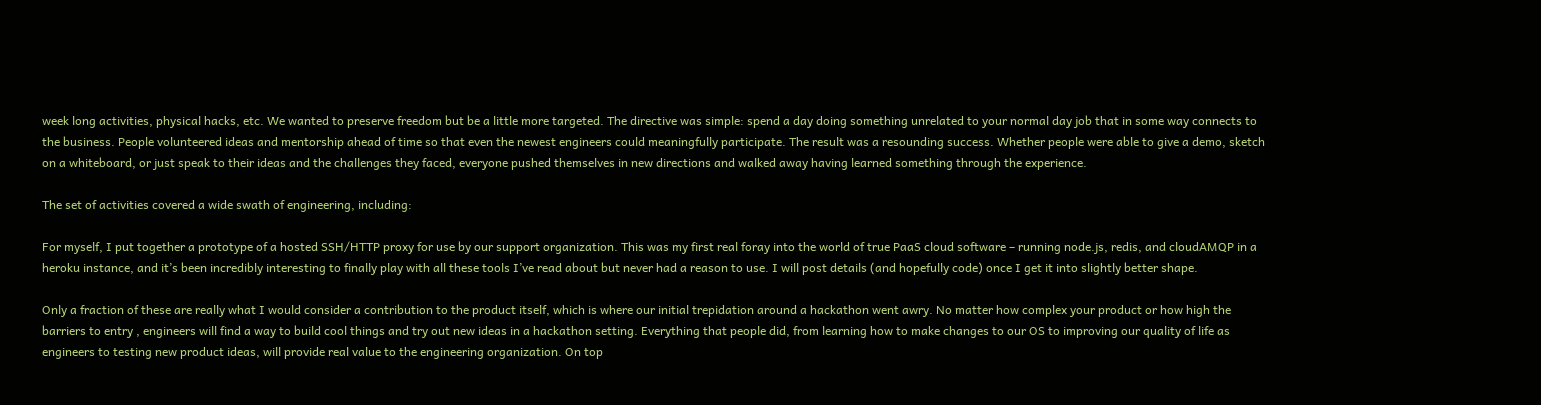week long activities, physical hacks, etc. We wanted to preserve freedom but be a little more targeted. The directive was simple: spend a day doing something unrelated to your normal day job that in some way connects to the business. People volunteered ideas and mentorship ahead of time so that even the newest engineers could meaningfully participate. The result was a resounding success. Whether people were able to give a demo, sketch on a whiteboard, or just speak to their ideas and the challenges they faced, everyone pushed themselves in new directions and walked away having learned something through the experience.

The set of activities covered a wide swath of engineering, including:

For myself, I put together a prototype of a hosted SSH/HTTP proxy for use by our support organization. This was my first real foray into the world of true PaaS cloud software – running node.js, redis, and cloudAMQP in a heroku instance, and it’s been incredibly interesting to finally play with all these tools I’ve read about but never had a reason to use. I will post details (and hopefully code) once I get it into slightly better shape.

Only a fraction of these are really what I would consider a contribution to the product itself, which is where our initial trepidation around a hackathon went awry. No matter how complex your product or how high the barriers to entry , engineers will find a way to build cool things and try out new ideas in a hackathon setting. Everything that people did, from learning how to make changes to our OS to improving our quality of life as engineers to testing new product ideas, will provide real value to the engineering organization. On top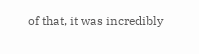of that, it was incredibly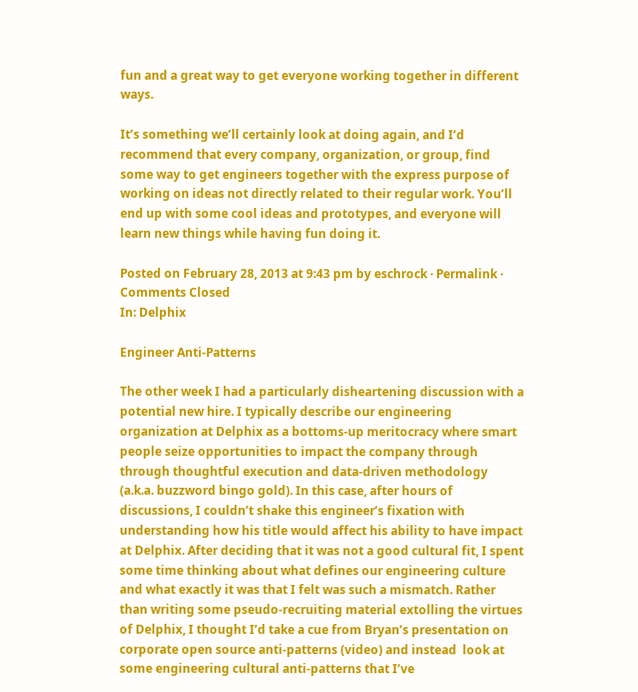fun and a great way to get everyone working together in different ways.

It’s something we’ll certainly look at doing again, and I’d recommend that every company, organization, or group, find some way to get engineers together with the express purpose of working on ideas not directly related to their regular work. You’ll end up with some cool ideas and prototypes, and everyone will learn new things while having fun doing it.

Posted on February 28, 2013 at 9:43 pm by eschrock · Permalink · Comments Closed
In: Delphix

Engineer Anti-Patterns

The other week I had a particularly disheartening discussion with a potential new hire. I typically describe our engineering organization at Delphix as a bottoms-up meritocracy where smart people seize opportunities to impact the company through through thoughtful execution and data-driven methodology (a.k.a. buzzword bingo gold). In this case, after hours of discussions, I couldn’t shake this engineer’s fixation with understanding how his title would affect his ability to have impact at Delphix. After deciding that it was not a good cultural fit, I spent some time thinking about what defines our engineering culture and what exactly it was that I felt was such a mismatch. Rather than writing some pseudo-recruiting material extolling the virtues of Delphix, I thought I’d take a cue from Bryan’s presentation on corporate open source anti-patterns (video) and instead  look at some engineering cultural anti-patterns that I’ve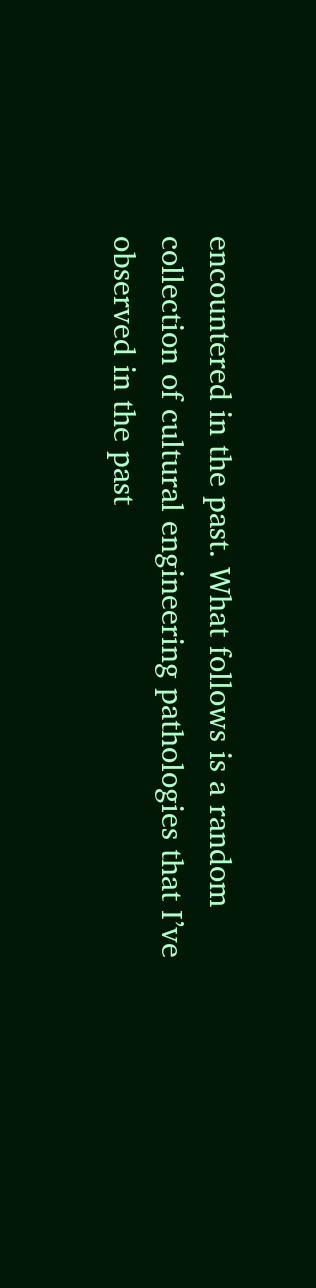encountered in the past. What follows is a random collection of cultural engineering pathologies that I’ve observed in the past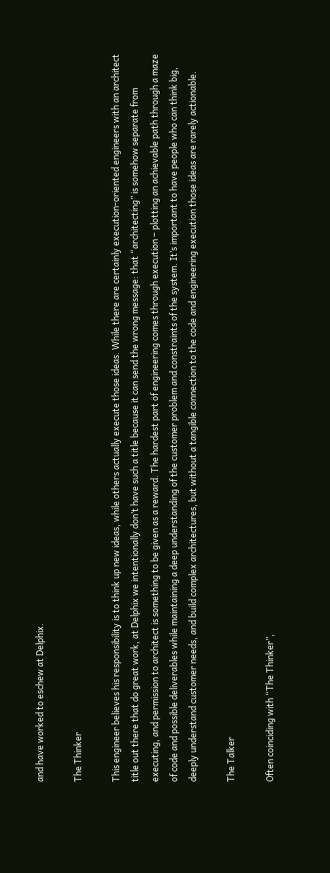and have worked to eschew at Delphix.

The Thinker

This engineer believes his responsibility is to think up new ideas, while others actually execute those ideas. While there are certainly execution-oriented engineers with an architect title out there that do great work, at Delphix we intentionally don’t have such a title because it can send the wrong message: that “architecting” is somehow separate from executing, and permission to architect is something to be given as a reward. The hardest part of engineering comes through execution – plotting an achievable path through a maze of code and possible deliverables while maintaining a deep understanding of the customer problem and constraints of the system. It’s important to have people who can think big, deeply understand customer needs, and build complex architectures, but without a tangible connection to the code and engineering execution those ideas are rarely actionable.

The Talker

Often coinciding with “The Thinker”,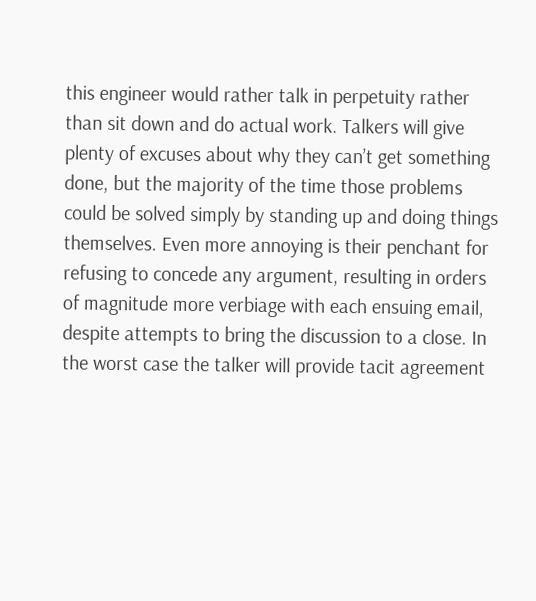this engineer would rather talk in perpetuity rather than sit down and do actual work. Talkers will give plenty of excuses about why they can’t get something done, but the majority of the time those problems could be solved simply by standing up and doing things themselves. Even more annoying is their penchant for refusing to concede any argument, resulting in orders of magnitude more verbiage with each ensuing email, despite attempts to bring the discussion to a close. In the worst case the talker will provide tacit agreement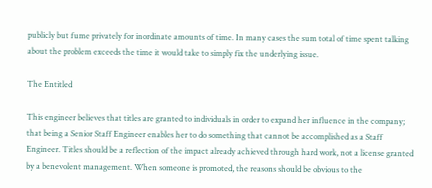publicly but fume privately for inordinate amounts of time. In many cases the sum total of time spent talking about the problem exceeds the time it would take to simply fix the underlying issue.

The Entitled

This engineer believes that titles are granted to individuals in order to expand her influence in the company; that being a Senior Staff Engineer enables her to do something that cannot be accomplished as a Staff Engineer. Titles should be a reflection of the impact already achieved through hard work, not a license granted by a benevolent management. When someone is promoted, the reasons should be obvious to the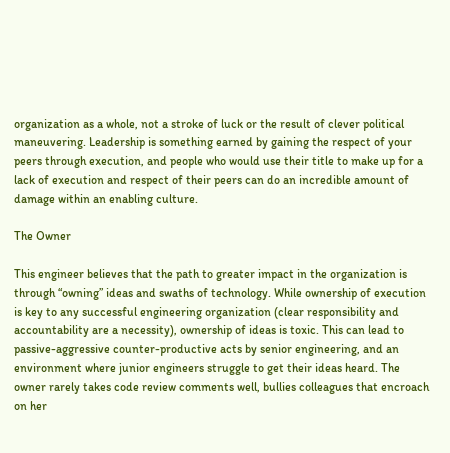organization as a whole, not a stroke of luck or the result of clever political maneuvering. Leadership is something earned by gaining the respect of your peers through execution, and people who would use their title to make up for a lack of execution and respect of their peers can do an incredible amount of damage within an enabling culture.

The Owner

This engineer believes that the path to greater impact in the organization is through “owning” ideas and swaths of technology. While ownership of execution is key to any successful engineering organization (clear responsibility and accountability are a necessity), ownership of ideas is toxic. This can lead to passive-aggressive counter-productive acts by senior engineering, and an environment where junior engineers struggle to get their ideas heard. The owner rarely takes code review comments well, bullies colleagues that encroach on her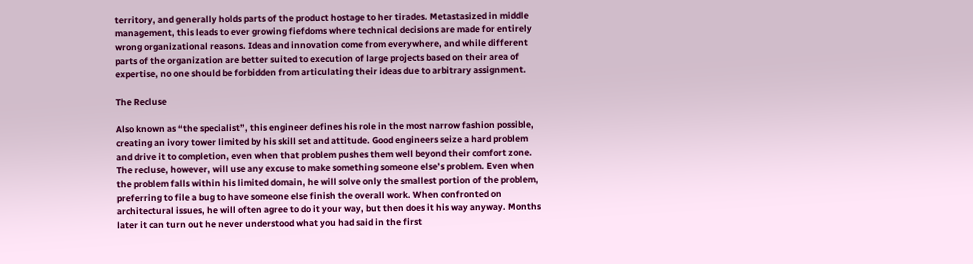territory, and generally holds parts of the product hostage to her tirades. Metastasized in middle management, this leads to ever growing fiefdoms where technical decisions are made for entirely wrong organizational reasons. Ideas and innovation come from everywhere, and while different parts of the organization are better suited to execution of large projects based on their area of expertise, no one should be forbidden from articulating their ideas due to arbitrary assignment.

The Recluse

Also known as “the specialist”, this engineer defines his role in the most narrow fashion possible, creating an ivory tower limited by his skill set and attitude. Good engineers seize a hard problem and drive it to completion, even when that problem pushes them well beyond their comfort zone. The recluse, however, will use any excuse to make something someone else’s problem. Even when the problem falls within his limited domain, he will solve only the smallest portion of the problem, preferring to file a bug to have someone else finish the overall work. When confronted on architectural issues, he will often agree to do it your way, but then does it his way anyway. Months later it can turn out he never understood what you had said in the first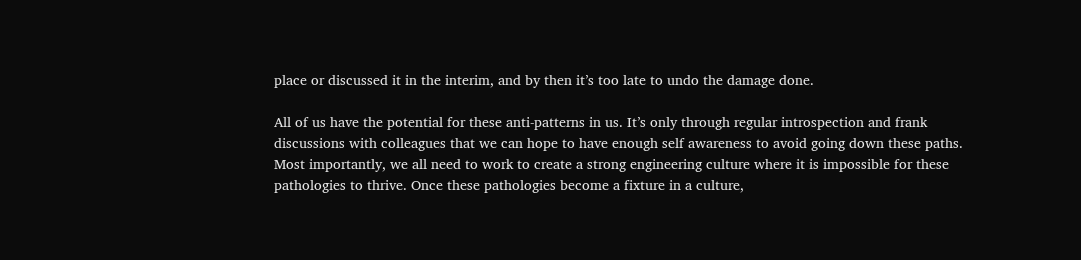place or discussed it in the interim, and by then it’s too late to undo the damage done.

All of us have the potential for these anti-patterns in us. It’s only through regular introspection and frank discussions with colleagues that we can hope to have enough self awareness to avoid going down these paths. Most importantly, we all need to work to create a strong engineering culture where it is impossible for these pathologies to thrive. Once these pathologies become a fixture in a culture,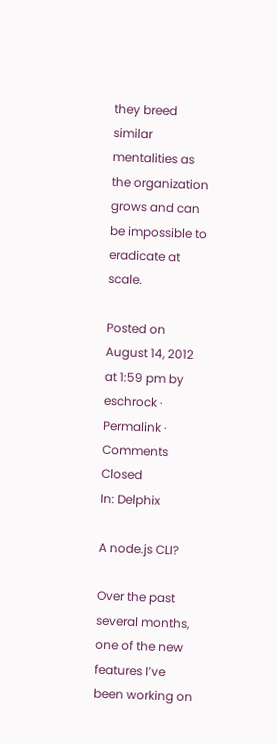they breed similar mentalities as the organization grows and can be impossible to eradicate at scale.

Posted on August 14, 2012 at 1:59 pm by eschrock · Permalink · Comments Closed
In: Delphix

A node.js CLI?

Over the past several months, one of the new features I’ve been working on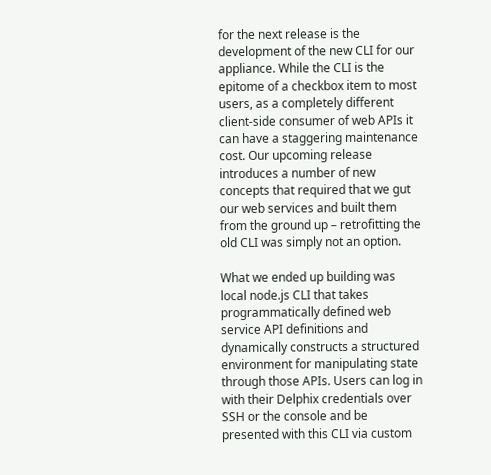for the next release is the development of the new CLI for our appliance. While the CLI is the epitome of a checkbox item to most users, as a completely different client-side consumer of web APIs it can have a staggering maintenance cost. Our upcoming release introduces a number of new concepts that required that we gut our web services and built them  from the ground up – retrofitting the old CLI was simply not an option.

What we ended up building was local node.js CLI that takes programmatically defined web service API definitions and dynamically constructs a structured environment for manipulating state through those APIs. Users can log in with their Delphix credentials over SSH or the console and be presented with this CLI via custom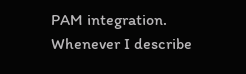PAM integration. Whenever I describe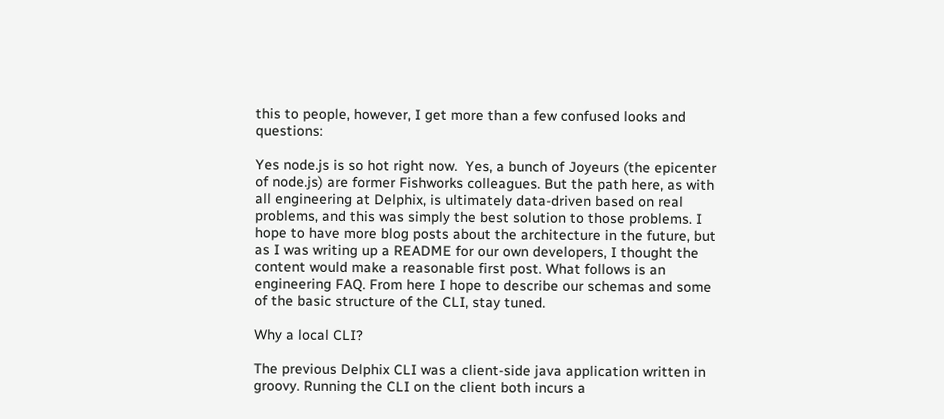this to people, however, I get more than a few confused looks and questions:

Yes node.js is so hot right now.  Yes, a bunch of Joyeurs (the epicenter of node.js) are former Fishworks colleagues. But the path here, as with all engineering at Delphix, is ultimately data-driven based on real problems, and this was simply the best solution to those problems. I hope to have more blog posts about the architecture in the future, but as I was writing up a README for our own developers, I thought the content would make a reasonable first post. What follows is an engineering FAQ. From here I hope to describe our schemas and some of the basic structure of the CLI, stay tuned.

Why a local CLI?

The previous Delphix CLI was a client-side java application written in groovy. Running the CLI on the client both incurs a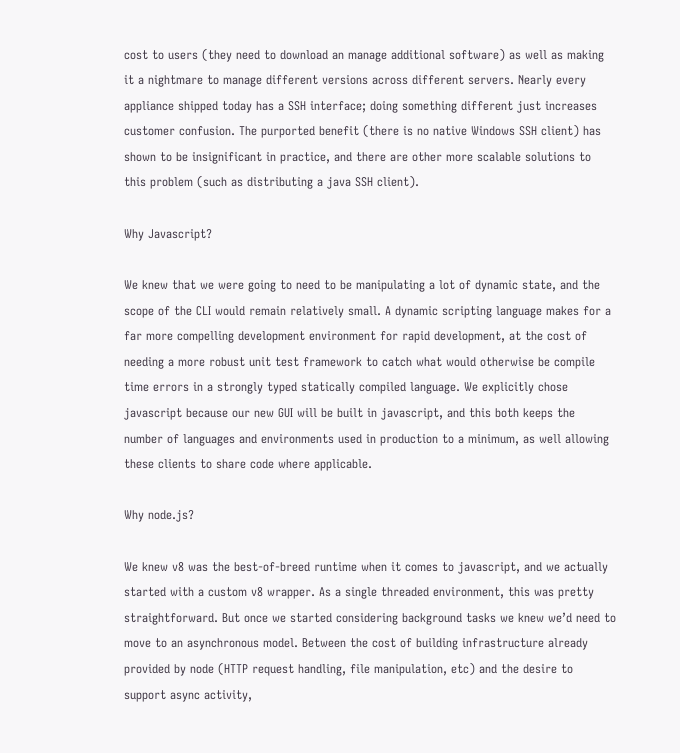cost to users (they need to download an manage additional software) as well as making it a nightmare to manage different versions across different servers. Nearly every appliance shipped today has a SSH interface; doing something different just increases customer confusion. The purported benefit (there is no native Windows SSH client) has shown to be insignificant in practice, and there are other more scalable solutions to this problem (such as distributing a java SSH client).

Why Javascript?

We knew that we were going to need to be manipulating a lot of dynamic state, and the scope of the CLI would remain relatively small. A dynamic scripting language makes for a far more compelling development environment for rapid development, at the cost of needing a more robust unit test framework to catch what would otherwise be compile time errors in a strongly typed statically compiled language. We explicitly chose javascript because our new GUI will be built in javascript, and this both keeps the number of languages and environments used in production to a minimum, as well allowing these clients to share code where applicable.

Why node.js?

We knew v8 was the best-of-breed runtime when it comes to javascript, and we actually started with a custom v8 wrapper. As a single threaded environment, this was pretty straightforward. But once we started considering background tasks we knew we’d need to move to an asynchronous model. Between the cost of building infrastructure already provided by node (HTTP request handling, file manipulation, etc) and the desire to support async activity,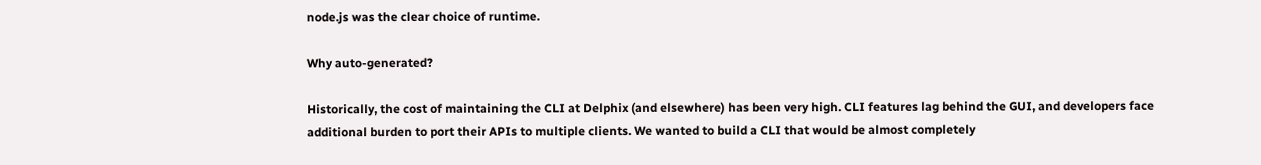node.js was the clear choice of runtime.

Why auto-generated?

Historically, the cost of maintaining the CLI at Delphix (and elsewhere) has been very high. CLI features lag behind the GUI, and developers face additional burden to port their APIs to multiple clients. We wanted to build a CLI that would be almost completely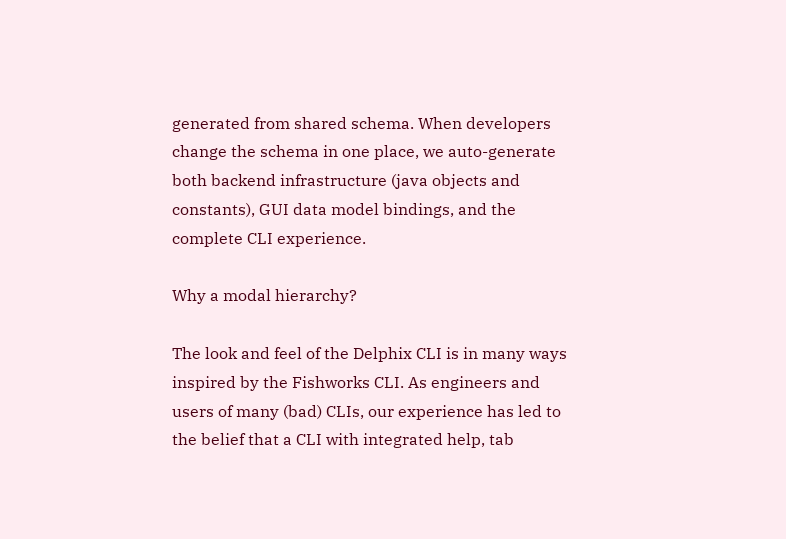generated from shared schema. When developers change the schema in one place, we auto-generate both backend infrastructure (java objects and constants), GUI data model bindings, and the complete CLI experience.

Why a modal hierarchy?

The look and feel of the Delphix CLI is in many ways inspired by the Fishworks CLI. As engineers and users of many (bad) CLIs, our experience has led to the belief that a CLI with integrated help, tab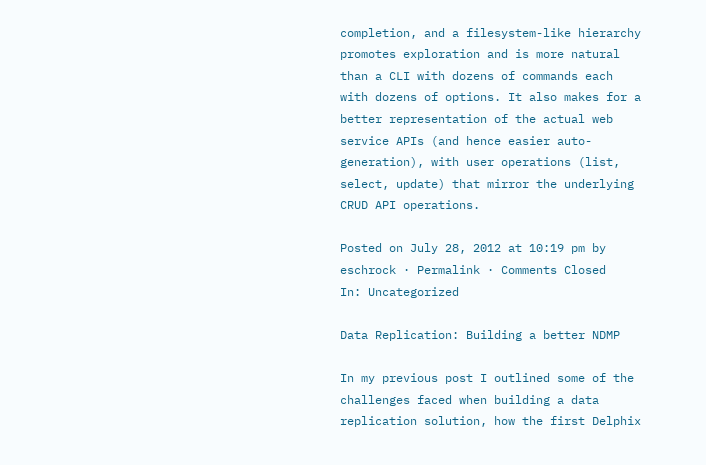completion, and a filesystem-like hierarchy promotes exploration and is more natural than a CLI with dozens of commands each with dozens of options. It also makes for a better representation of the actual web service APIs (and hence easier auto-generation), with user operations (list, select, update) that mirror the underlying CRUD API operations.

Posted on July 28, 2012 at 10:19 pm by eschrock · Permalink · Comments Closed
In: Uncategorized

Data Replication: Building a better NDMP

In my previous post I outlined some of the challenges faced when building a data replication solution, how the first Delphix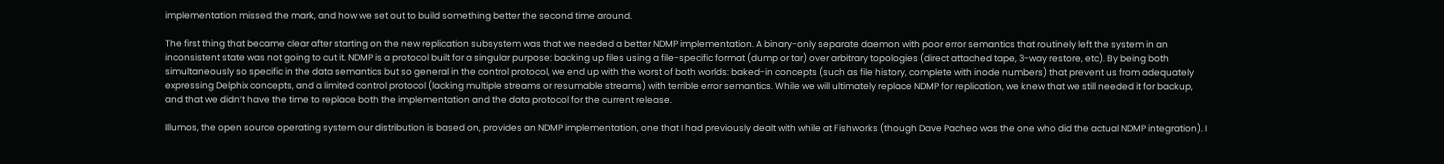implementation missed the mark, and how we set out to build something better the second time around.

The first thing that became clear after starting on the new replication subsystem was that we needed a better NDMP implementation. A binary-only separate daemon with poor error semantics that routinely left the system in an inconsistent state was not going to cut it. NDMP is a protocol built for a singular purpose: backing up files using a file-specific format (dump or tar) over arbitrary topologies (direct attached tape, 3-way restore, etc). By being both simultaneously so specific in the data semantics but so general in the control protocol, we end up with the worst of both worlds: baked-in concepts (such as file history, complete with inode numbers) that prevent us from adequately expressing Delphix concepts, and a limited control protocol (lacking multiple streams or resumable streams) with terrible error semantics. While we will ultimately replace NDMP for replication, we knew that we still needed it for backup, and that we didn’t have the time to replace both the implementation and the data protocol for the current release.

Illumos, the open source operating system our distribution is based on, provides an NDMP implementation, one that I had previously dealt with while at Fishworks (though Dave Pacheo was the one who did the actual NDMP integration). I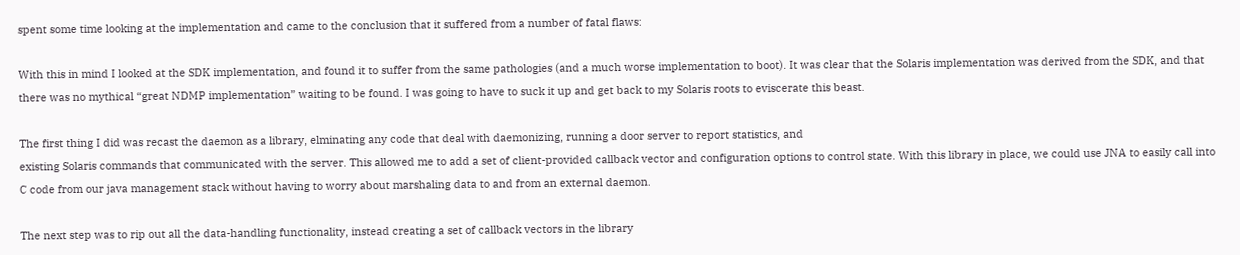spent some time looking at the implementation and came to the conclusion that it suffered from a number of fatal flaws:

With this in mind I looked at the SDK implementation, and found it to suffer from the same pathologies (and a much worse implementation to boot). It was clear that the Solaris implementation was derived from the SDK, and that there was no mythical “great NDMP implementation” waiting to be found. I was going to have to suck it up and get back to my Solaris roots to eviscerate this beast.

The first thing I did was recast the daemon as a library, elminating any code that deal with daemonizing, running a door server to report statistics, and
existing Solaris commands that communicated with the server. This allowed me to add a set of client-provided callback vector and configuration options to control state. With this library in place, we could use JNA to easily call into C code from our java management stack without having to worry about marshaling data to and from an external daemon.

The next step was to rip out all the data-handling functionality, instead creating a set of callback vectors in the library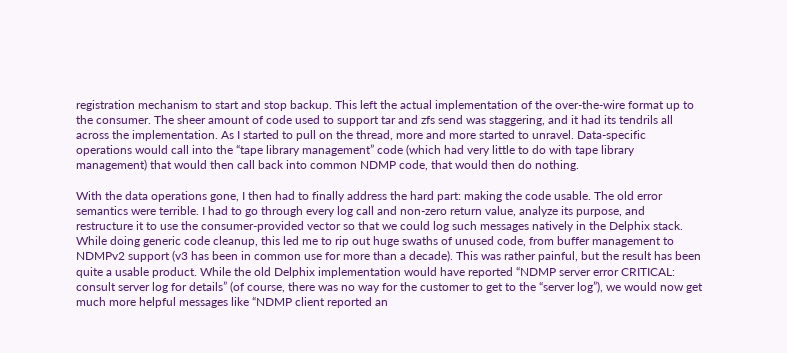registration mechanism to start and stop backup. This left the actual implementation of the over-the-wire format up to the consumer. The sheer amount of code used to support tar and zfs send was staggering, and it had its tendrils all across the implementation. As I started to pull on the thread, more and more started to unravel. Data-specific operations would call into the “tape library management” code (which had very little to do with tape library management) that would then call back into common NDMP code, that would then do nothing.

With the data operations gone, I then had to finally address the hard part: making the code usable. The old error semantics were terrible. I had to go through every log call and non-zero return value, analyze its purpose, and restructure it to use the consumer-provided vector so that we could log such messages natively in the Delphix stack. While doing generic code cleanup, this led me to rip out huge swaths of unused code, from buffer management to NDMPv2 support (v3 has been in common use for more than a decade). This was rather painful, but the result has been quite a usable product. While the old Delphix implementation would have reported “NDMP server error CRITICAL: consult server log for details” (of course, there was no way for the customer to get to the “server log”), we would now get much more helpful messages like “NDMP client reported an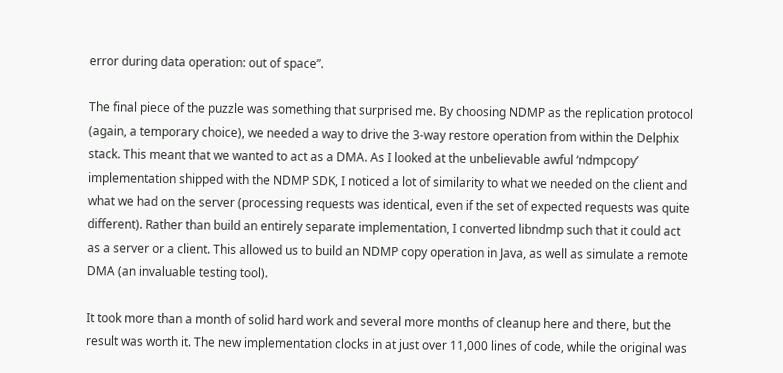error during data operation: out of space”.

The final piece of the puzzle was something that surprised me. By choosing NDMP as the replication protocol (again, a temporary choice), we needed a way to drive the 3-way restore operation from within the Delphix stack. This meant that we wanted to act as a DMA. As I looked at the unbelievable awful ‘ndmpcopy’ implementation shipped with the NDMP SDK, I noticed a lot of similarity to what we needed on the client and what we had on the server (processing requests was identical, even if the set of expected requests was quite different). Rather than build an entirely separate implementation, I converted libndmp such that it could act as a server or a client. This allowed us to build an NDMP copy operation in Java, as well as simulate a remote DMA (an invaluable testing tool).

It took more than a month of solid hard work and several more months of cleanup here and there, but the result was worth it. The new implementation clocks in at just over 11,000 lines of code, while the original was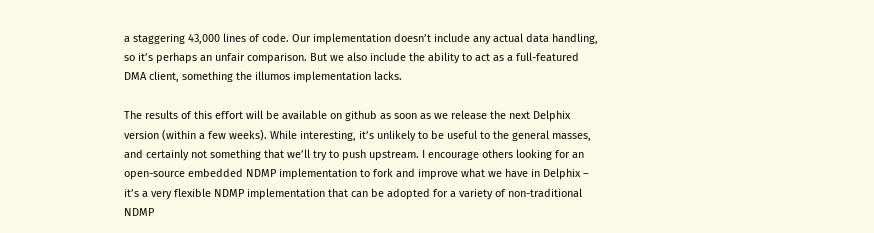a staggering 43,000 lines of code. Our implementation doesn’t include any actual data handling, so it’s perhaps an unfair comparison. But we also include the ability to act as a full-featured DMA client, something the illumos implementation lacks.

The results of this effort will be available on github as soon as we release the next Delphix version (within a few weeks). While interesting, it’s unlikely to be useful to the general masses, and certainly not something that we’ll try to push upstream. I encourage others looking for an open-source embedded NDMP implementation to fork and improve what we have in Delphix – it’s a very flexible NDMP implementation that can be adopted for a variety of non-traditional NDMP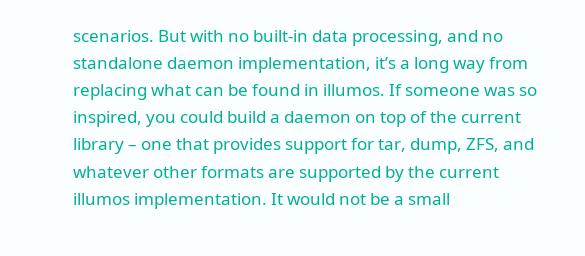scenarios. But with no built-in data processing, and no standalone daemon implementation, it’s a long way from replacing what can be found in illumos. If someone was so inspired, you could build a daemon on top of the current library – one that provides support for tar, dump, ZFS, and whatever other formats are supported by the current illumos implementation. It would not be a small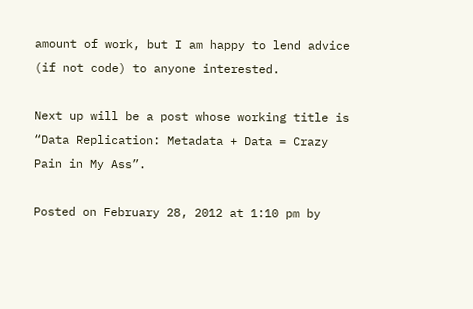amount of work, but I am happy to lend advice (if not code) to anyone interested.

Next up will be a post whose working title is “Data Replication: Metadata + Data = Crazy Pain in My Ass”.

Posted on February 28, 2012 at 1:10 pm by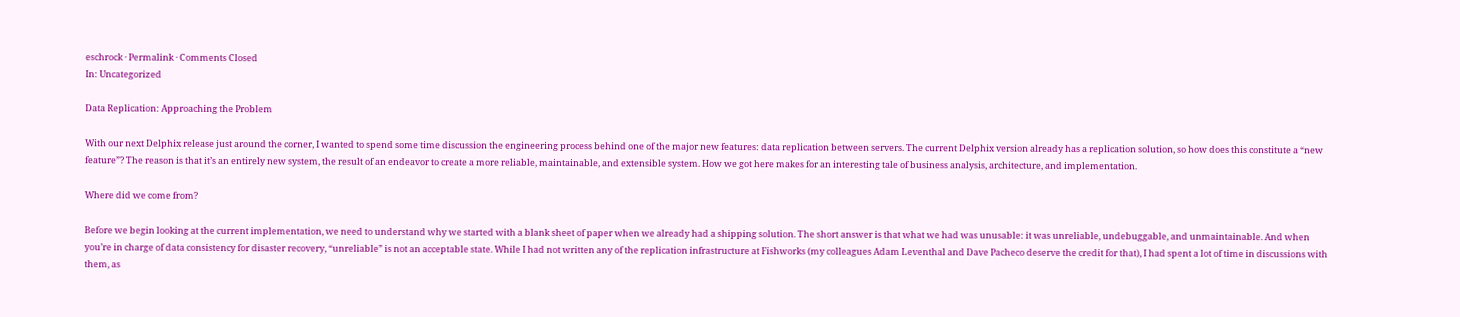eschrock · Permalink · Comments Closed
In: Uncategorized

Data Replication: Approaching the Problem

With our next Delphix release just around the corner, I wanted to spend some time discussion the engineering process behind one of the major new features: data replication between servers. The current Delphix version already has a replication solution, so how does this constitute a “new feature”? The reason is that it’s an entirely new system, the result of an endeavor to create a more reliable, maintainable, and extensible system. How we got here makes for an interesting tale of business analysis, architecture, and implementation.

Where did we come from?

Before we begin looking at the current implementation, we need to understand why we started with a blank sheet of paper when we already had a shipping solution. The short answer is that what we had was unusable: it was unreliable, undebuggable, and unmaintainable. And when you’re in charge of data consistency for disaster recovery, “unreliable” is not an acceptable state. While I had not written any of the replication infrastructure at Fishworks (my colleagues Adam Leventhal and Dave Pacheco deserve the credit for that), I had spent a lot of time in discussions with them, as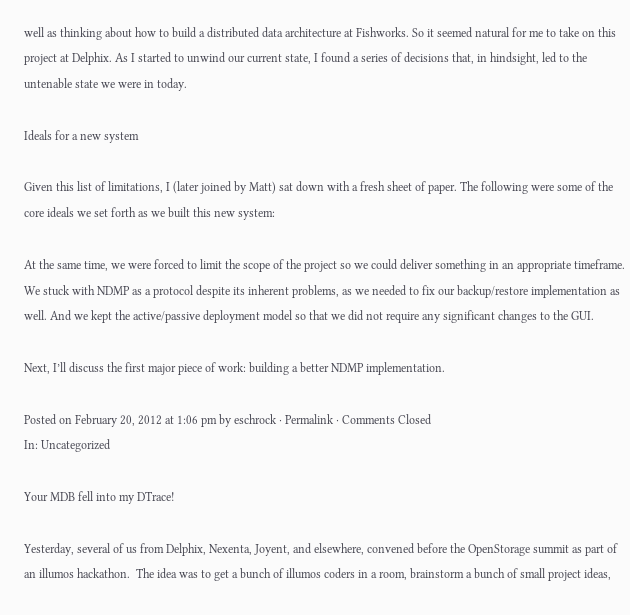well as thinking about how to build a distributed data architecture at Fishworks. So it seemed natural for me to take on this project at Delphix. As I started to unwind our current state, I found a series of decisions that, in hindsight, led to the untenable state we were in today.

Ideals for a new system

Given this list of limitations, I (later joined by Matt) sat down with a fresh sheet of paper. The following were some of the core ideals we set forth as we built this new system:

At the same time, we were forced to limit the scope of the project so we could deliver something in an appropriate timeframe. We stuck with NDMP as a protocol despite its inherent problems, as we needed to fix our backup/restore implementation as well. And we kept the active/passive deployment model so that we did not require any significant changes to the GUI.

Next, I’ll discuss the first major piece of work: building a better NDMP implementation.

Posted on February 20, 2012 at 1:06 pm by eschrock · Permalink · Comments Closed
In: Uncategorized

Your MDB fell into my DTrace!

Yesterday, several of us from Delphix, Nexenta, Joyent, and elsewhere, convened before the OpenStorage summit as part of an illumos hackathon.  The idea was to get a bunch of illumos coders in a room, brainstorm a bunch of small project ideas,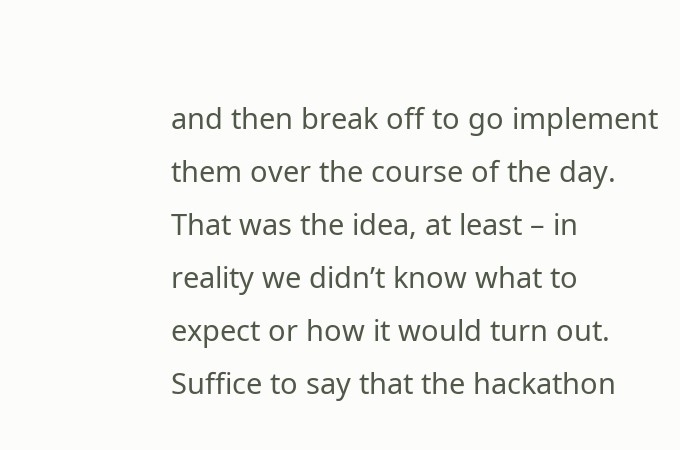and then break off to go implement them over the course of the day.  That was the idea, at least – in reality we didn’t know what to expect or how it would turn out.  Suffice to say that the hackathon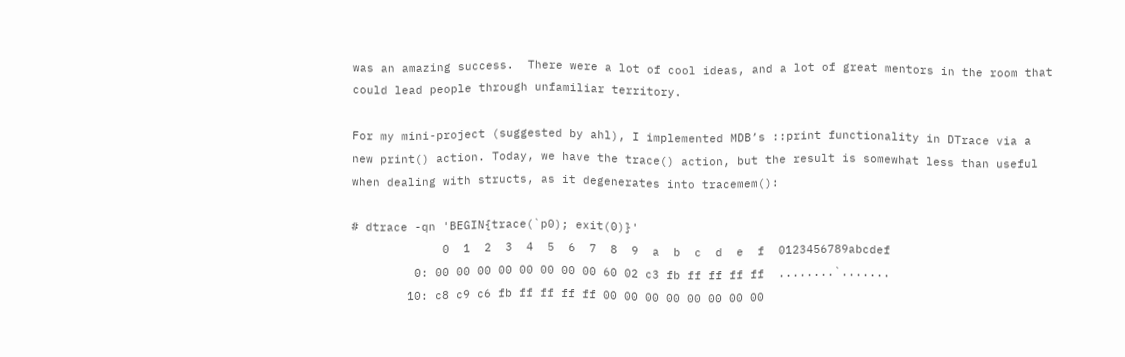was an amazing success.  There were a lot of cool ideas, and a lot of great mentors in the room that could lead people through unfamiliar territory.

For my mini-project (suggested by ahl), I implemented MDB’s ::print functionality in DTrace via a new print() action. Today, we have the trace() action, but the result is somewhat less than useful when dealing with structs, as it degenerates into tracemem():

# dtrace -qn 'BEGIN{trace(`p0); exit(0)}'
             0  1  2  3  4  5  6  7  8  9  a  b  c  d  e  f  0123456789abcdef
         0: 00 00 00 00 00 00 00 00 60 02 c3 fb ff ff ff ff  ........`.......
        10: c8 c9 c6 fb ff ff ff ff 00 00 00 00 00 00 00 00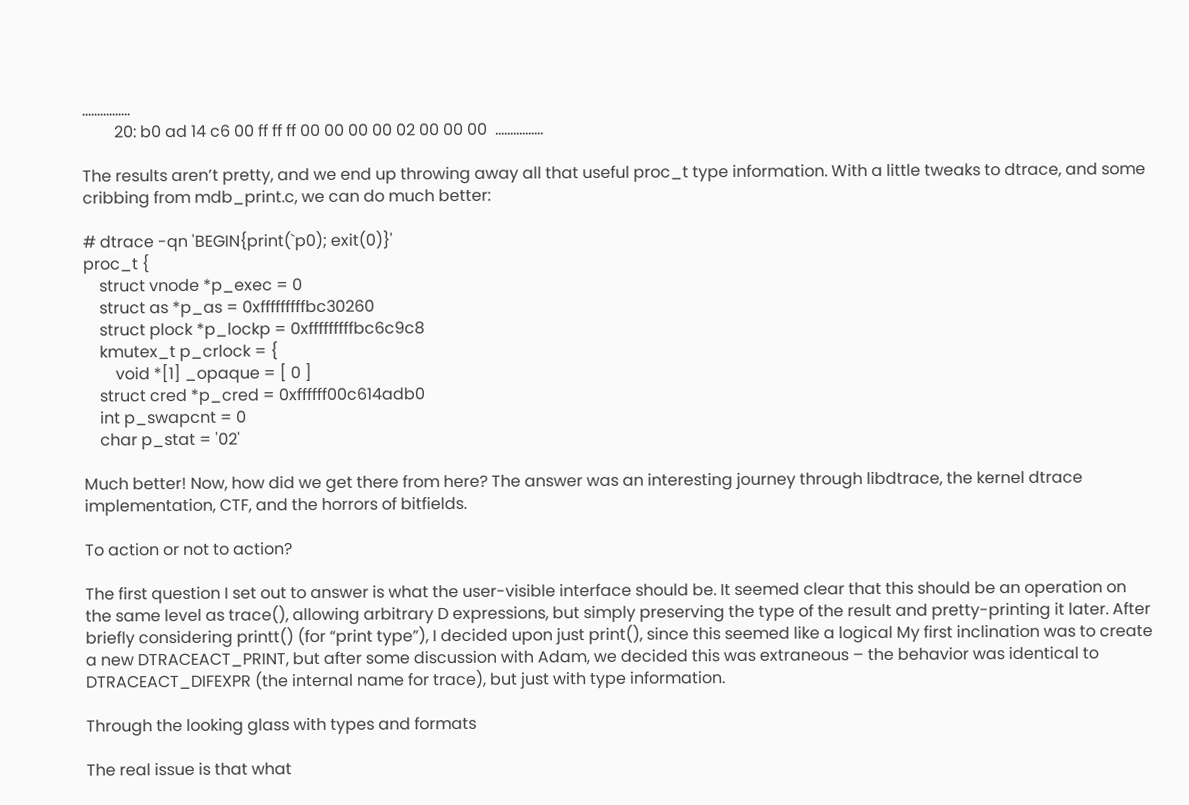................
        20: b0 ad 14 c6 00 ff ff ff 00 00 00 00 02 00 00 00  ................

The results aren’t pretty, and we end up throwing away all that useful proc_t type information. With a little tweaks to dtrace, and some cribbing from mdb_print.c, we can do much better:

# dtrace -qn 'BEGIN{print(`p0); exit(0)}'
proc_t {
    struct vnode *p_exec = 0
    struct as *p_as = 0xfffffffffbc30260
    struct plock *p_lockp = 0xfffffffffbc6c9c8
    kmutex_t p_crlock = {
        void *[1] _opaque = [ 0 ]
    struct cred *p_cred = 0xffffff00c614adb0
    int p_swapcnt = 0
    char p_stat = '02'

Much better! Now, how did we get there from here? The answer was an interesting journey through libdtrace, the kernel dtrace implementation, CTF, and the horrors of bitfields.

To action or not to action?

The first question I set out to answer is what the user-visible interface should be. It seemed clear that this should be an operation on the same level as trace(), allowing arbitrary D expressions, but simply preserving the type of the result and pretty-printing it later. After briefly considering printt() (for “print type”), I decided upon just print(), since this seemed like a logical My first inclination was to create a new DTRACEACT_PRINT, but after some discussion with Adam, we decided this was extraneous – the behavior was identical to DTRACEACT_DIFEXPR (the internal name for trace), but just with type information.

Through the looking glass with types and formats

The real issue is that what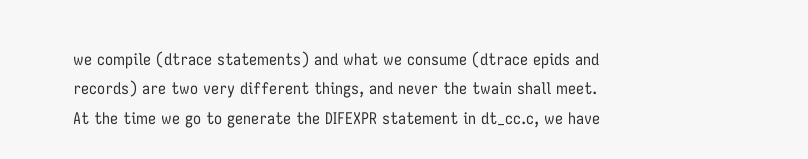we compile (dtrace statements) and what we consume (dtrace epids and records) are two very different things, and never the twain shall meet. At the time we go to generate the DIFEXPR statement in dt_cc.c, we have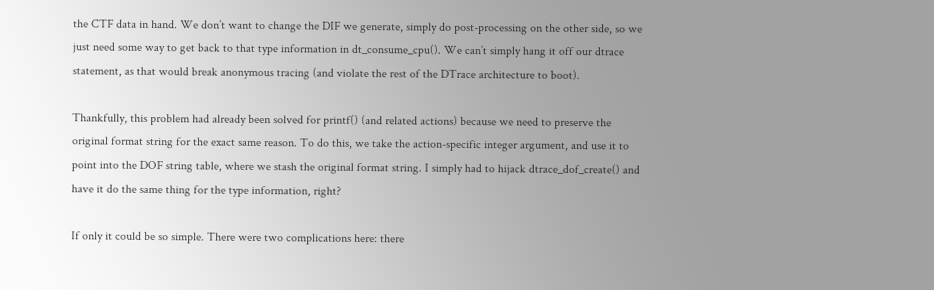the CTF data in hand. We don’t want to change the DIF we generate, simply do post-processing on the other side, so we just need some way to get back to that type information in dt_consume_cpu(). We can’t simply hang it off our dtrace statement, as that would break anonymous tracing (and violate the rest of the DTrace architecture to boot).

Thankfully, this problem had already been solved for printf() (and related actions) because we need to preserve the original format string for the exact same reason. To do this, we take the action-specific integer argument, and use it to point into the DOF string table, where we stash the original format string. I simply had to hijack dtrace_dof_create() and have it do the same thing for the type information, right?

If only it could be so simple. There were two complications here: there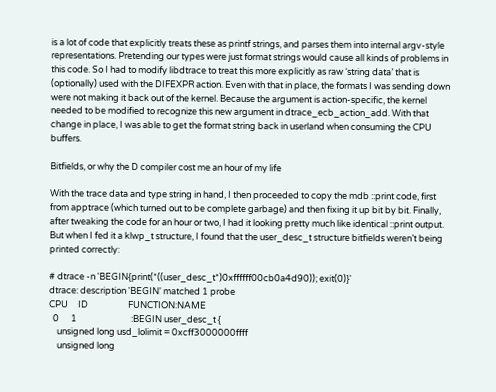is a lot of code that explicitly treats these as printf strings, and parses them into internal argv-style representations. Pretending our types were just format strings would cause all kinds of problems in this code. So I had to modify libdtrace to treat this more explicitly as raw ‘string data’ that is (optionally) used with the DIFEXPR action. Even with that in place, the formats I was sending down were not making it back out of the kernel. Because the argument is action-specific, the kernel needed to be modified to recognize this new argument in dtrace_ecb_action_add. With that change in place, I was able to get the format string back in userland when consuming the CPU buffers.

Bitfields, or why the D compiler cost me an hour of my life

With the trace data and type string in hand, I then proceeded to copy the mdb ::print code, first from apptrace (which turned out to be complete garbage) and then fixing it up bit by bit. Finally, after tweaking the code for an hour or two, I had it looking pretty much like identical ::print output. But when I fed it a klwp_t structure, I found that the user_desc_t structure bitfields weren’t being printed correctly:

# dtrace -n 'BEGIN{print(*((user_desc_t*)0xffffff00cb0a4d90)); exit(0)}'
dtrace: description 'BEGIN' matched 1 probe
CPU     ID                    FUNCTION:NAME
  0      1                           :BEGIN user_desc_t {
    unsigned long usd_lolimit = 0xcff3000000ffff
    unsigned long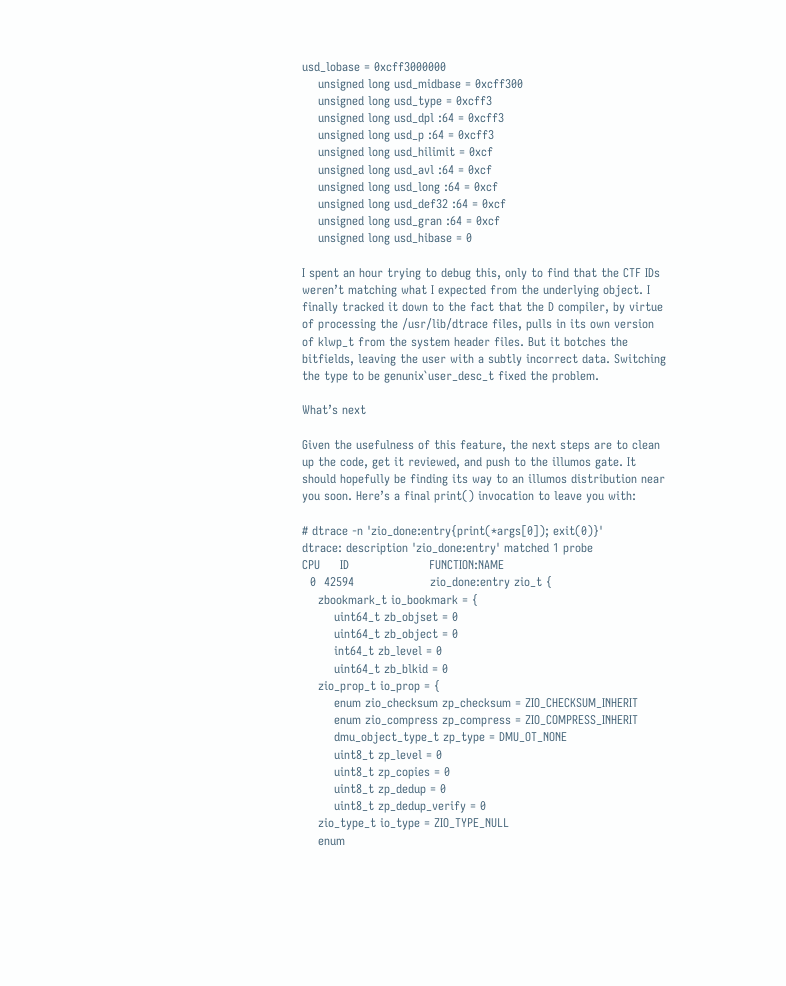usd_lobase = 0xcff3000000
    unsigned long usd_midbase = 0xcff300
    unsigned long usd_type = 0xcff3
    unsigned long usd_dpl :64 = 0xcff3
    unsigned long usd_p :64 = 0xcff3
    unsigned long usd_hilimit = 0xcf
    unsigned long usd_avl :64 = 0xcf
    unsigned long usd_long :64 = 0xcf
    unsigned long usd_def32 :64 = 0xcf
    unsigned long usd_gran :64 = 0xcf
    unsigned long usd_hibase = 0

I spent an hour trying to debug this, only to find that the CTF IDs weren’t matching what I expected from the underlying object. I finally tracked it down to the fact that the D compiler, by virtue of processing the /usr/lib/dtrace files, pulls in its own version of klwp_t from the system header files. But it botches the bitfields, leaving the user with a subtly incorrect data. Switching the type to be genunix`user_desc_t fixed the problem.

What’s next

Given the usefulness of this feature, the next steps are to clean up the code, get it reviewed, and push to the illumos gate. It should hopefully be finding its way to an illumos distribution near you soon. Here’s a final print() invocation to leave you with:

# dtrace -n 'zio_done:entry{print(*args[0]); exit(0)}'
dtrace: description 'zio_done:entry' matched 1 probe
CPU     ID                    FUNCTION:NAME
  0  42594                   zio_done:entry zio_t {
    zbookmark_t io_bookmark = {
        uint64_t zb_objset = 0
        uint64_t zb_object = 0
        int64_t zb_level = 0
        uint64_t zb_blkid = 0
    zio_prop_t io_prop = {
        enum zio_checksum zp_checksum = ZIO_CHECKSUM_INHERIT
        enum zio_compress zp_compress = ZIO_COMPRESS_INHERIT
        dmu_object_type_t zp_type = DMU_OT_NONE
        uint8_t zp_level = 0
        uint8_t zp_copies = 0
        uint8_t zp_dedup = 0
        uint8_t zp_dedup_verify = 0
    zio_type_t io_type = ZIO_TYPE_NULL
    enum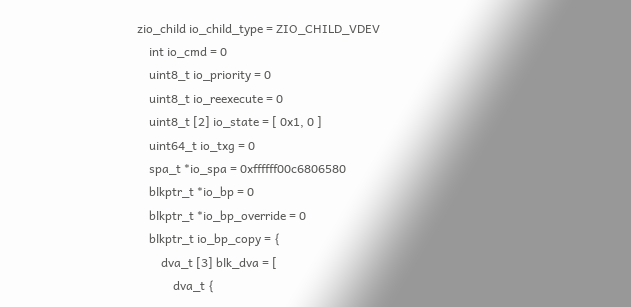zio_child io_child_type = ZIO_CHILD_VDEV
    int io_cmd = 0
    uint8_t io_priority = 0
    uint8_t io_reexecute = 0
    uint8_t [2] io_state = [ 0x1, 0 ]
    uint64_t io_txg = 0
    spa_t *io_spa = 0xffffff00c6806580
    blkptr_t *io_bp = 0
    blkptr_t *io_bp_override = 0
    blkptr_t io_bp_copy = {
        dva_t [3] blk_dva = [
            dva_t {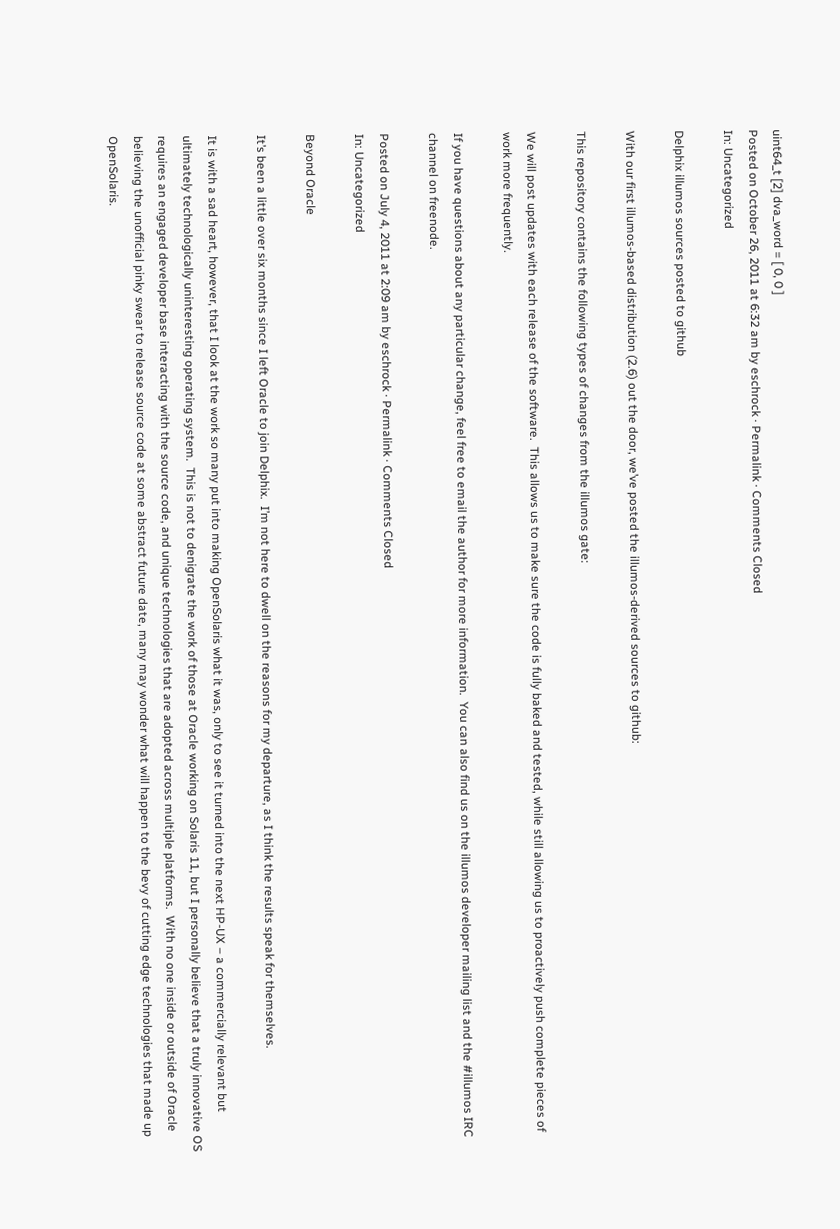uint64_t [2] dva_word = [ 0, 0 ]
Posted on October 26, 2011 at 6:32 am by eschrock · Permalink · Comments Closed
In: Uncategorized

Delphix illumos sources posted to github

With our first illumos-based distribution (2.6) out the door, we’ve posted the illumos-derived sources to github:

This repository contains the following types of changes from the illumos gate:

We will post updates with each release of the software.  This allows us to make sure the code is fully baked and tested, while still allowing us to proactively push complete pieces of work more frequently.

If you have questions about any particular change, feel free to email the author for more information.  You can also find us on the illumos developer mailing list and the #illumos IRC channel on freenode.

Posted on July 4, 2011 at 2:09 am by eschrock · Permalink · Comments Closed
In: Uncategorized

Beyond Oracle

It’s been a little over six months since I left Oracle to join Delphix.  I’m not here to dwell on the reasons for my departure, as I think the results speak for themselves.

It is with a sad heart, however, that I look at the work so many put into making OpenSolaris what it was, only to see it turned into the next HP-UX – a commercially relevant but ultimately technologically uninteresting operating system.  This is not to denigrate the work of those at Oracle working on Solaris 11, but I personally believe that a truly innovative OS requires an engaged developer base interacting with the source code, and unique technologies that are adopted across multiple platforms.  With no one inside or outside of Oracle believing the unofficial pinky swear to release source code at some abstract future date, many may wonder what will happen to the bevy of cutting edge technologies that made up OpenSolaris.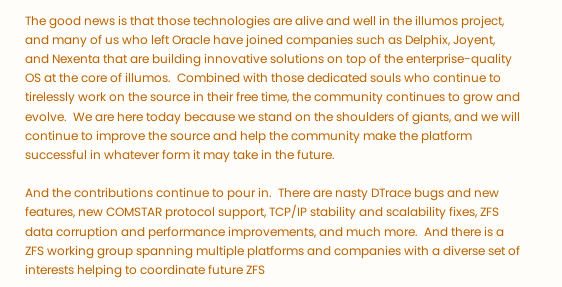The good news is that those technologies are alive and well in the illumos project, and many of us who left Oracle have joined companies such as Delphix, Joyent, and Nexenta that are building innovative solutions on top of the enterprise-quality OS at the core of illumos.  Combined with those dedicated souls who continue to tirelessly work on the source in their free time, the community continues to grow and evolve.  We are here today because we stand on the shoulders of giants, and we will continue to improve the source and help the community make the platform successful in whatever form it may take in the future.

And the contributions continue to pour in.  There are nasty DTrace bugs and new features, new COMSTAR protocol support, TCP/IP stability and scalability fixes, ZFS data corruption and performance improvements, and much more.  And there is a ZFS working group spanning multiple platforms and companies with a diverse set of interests helping to coordinate future ZFS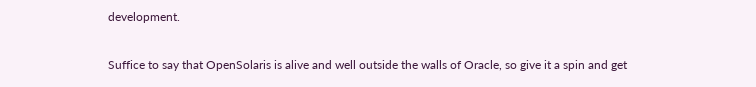development.

Suffice to say that OpenSolaris is alive and well outside the walls of Oracle, so give it a spin and get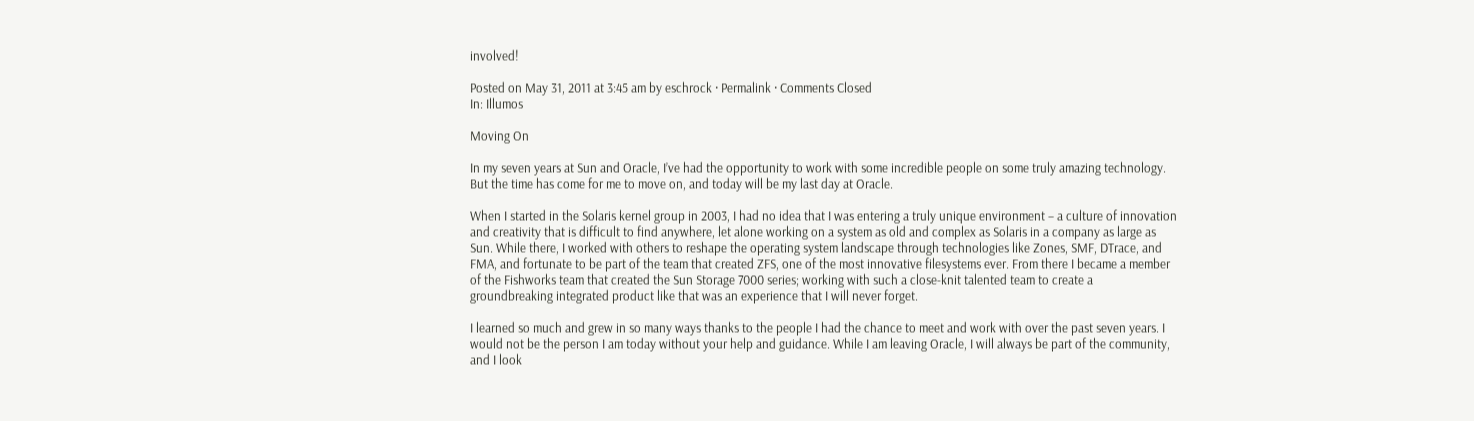involved!

Posted on May 31, 2011 at 3:45 am by eschrock · Permalink · Comments Closed
In: Illumos

Moving On

In my seven years at Sun and Oracle, I’ve had the opportunity to work with some incredible people on some truly amazing technology. But the time has come for me to move on, and today will be my last day at Oracle.

When I started in the Solaris kernel group in 2003, I had no idea that I was entering a truly unique environment – a culture of innovation and creativity that is difficult to find anywhere, let alone working on a system as old and complex as Solaris in a company as large as Sun. While there, I worked with others to reshape the operating system landscape through technologies like Zones, SMF, DTrace, and FMA, and fortunate to be part of the team that created ZFS, one of the most innovative filesystems ever. From there I became a member of the Fishworks team that created the Sun Storage 7000 series; working with such a close-knit talented team to create a groundbreaking integrated product like that was an experience that I will never forget.

I learned so much and grew in so many ways thanks to the people I had the chance to meet and work with over the past seven years. I would not be the person I am today without your help and guidance. While I am leaving Oracle, I will always be part of the community, and I look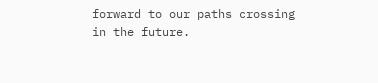forward to our paths crossing in the future.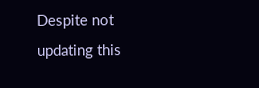Despite not updating this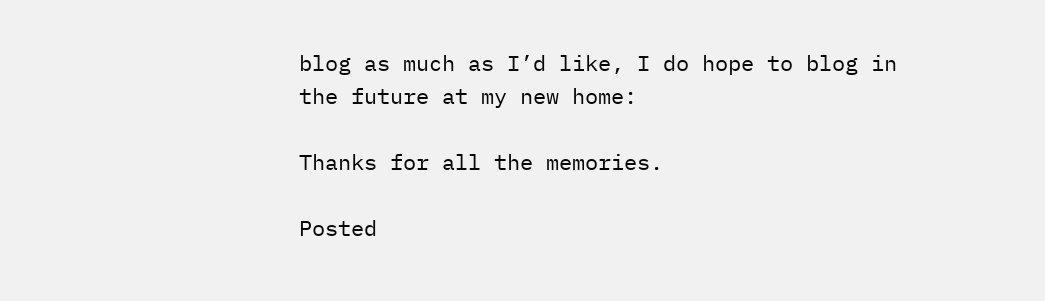blog as much as I’d like, I do hope to blog in the future at my new home:

Thanks for all the memories.

Posted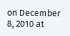on December 8, 2010 at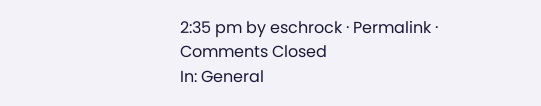2:35 pm by eschrock · Permalink · Comments Closed
In: General